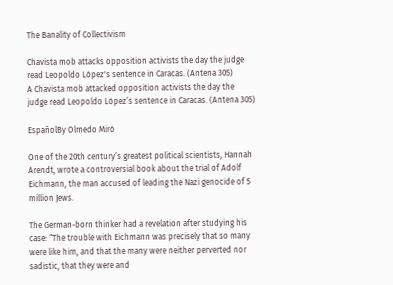The Banality of Collectivism

Chavista mob attacks opposition activists the day the judge read Leopoldo López's sentence in Caracas. (Antena 305)
A Chavista mob attacked opposition activists the day the judge read Leopoldo López’s sentence in Caracas. (Antena 305)

EspañolBy Olmedo Miró

One of the 20th century’s greatest political scientists, Hannah Arendt, wrote a controversial book about the trial of Adolf Eichmann, the man accused of leading the Nazi genocide of 5 million Jews.

The German-born thinker had a revelation after studying his case: “The trouble with Eichmann was precisely that so many were like him, and that the many were neither perverted nor sadistic, that they were and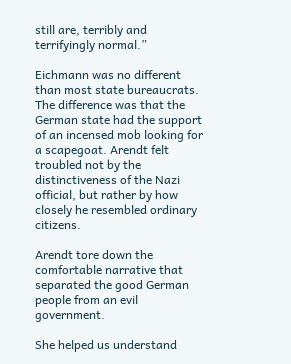still are, terribly and terrifyingly normal.”

Eichmann was no different than most state bureaucrats. The difference was that the German state had the support of an incensed mob looking for a scapegoat. Arendt felt troubled not by the distinctiveness of the Nazi official, but rather by how closely he resembled ordinary citizens.

Arendt tore down the comfortable narrative that separated the good German people from an evil government.

She helped us understand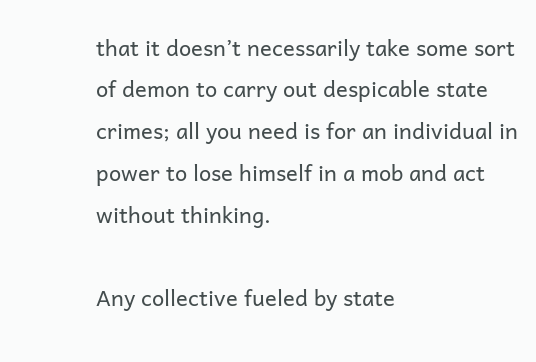that it doesn’t necessarily take some sort of demon to carry out despicable state crimes; all you need is for an individual in power to lose himself in a mob and act without thinking.

Any collective fueled by state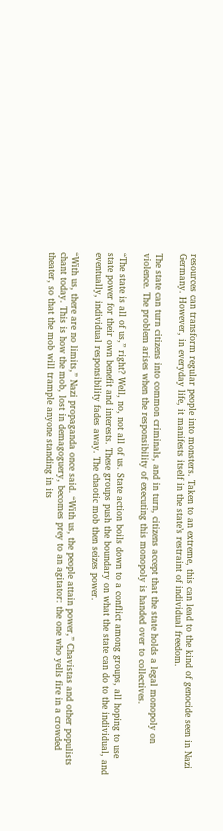resources can transform regular people into monsters. Taken to an extreme, this can lead to the kind of genocide seen in Nazi Germany. However, in everyday life, it manifests itself in the state’s restraint of individual freedom.

The state can turn citizens into common criminals, and in turn, citizens accept that the state holds a legal monopoly on violence. The problem arises when the responsibility of executing this monopoly is handed over to collectives.

“The state is all of us,” right? Well, no, not all of us. State action boils down to a conflict among groups, all hoping to use state power for their own benefit and interests. These groups push the boundary on what the state can do to the individual, and eventually, individual responsibility fades away. The chaotic mob then seizes power.

“With us, there are no limits,” Nazi propaganda once said. “With us, the people attain power,” Chavistas and other populists chant today. This is how the mob, lost in demagoguery, becomes prey to an agitator: the one who yells fire in a crowded theater, so that the mob will trample anyone standing in its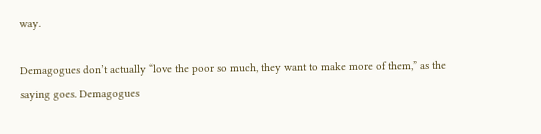way.

Demagogues don’t actually “love the poor so much, they want to make more of them,” as the saying goes. Demagogues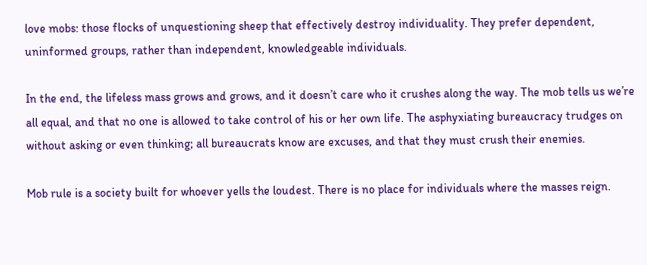love mobs: those flocks of unquestioning sheep that effectively destroy individuality. They prefer dependent, uninformed groups, rather than independent, knowledgeable individuals.

In the end, the lifeless mass grows and grows, and it doesn’t care who it crushes along the way. The mob tells us we’re all equal, and that no one is allowed to take control of his or her own life. The asphyxiating bureaucracy trudges on without asking or even thinking; all bureaucrats know are excuses, and that they must crush their enemies.

Mob rule is a society built for whoever yells the loudest. There is no place for individuals where the masses reign.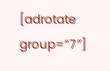[adrotate group=”7″]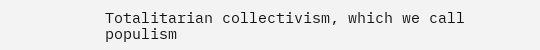Totalitarian collectivism, which we call populism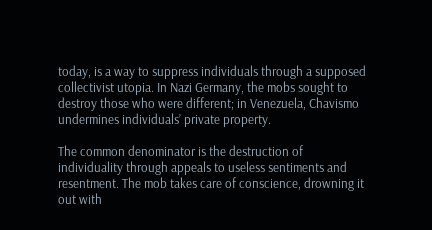today, is a way to suppress individuals through a supposed collectivist utopia. In Nazi Germany, the mobs sought to destroy those who were different; in Venezuela, Chavismo undermines individuals’ private property.

The common denominator is the destruction of individuality through appeals to useless sentiments and resentment. The mob takes care of conscience, drowning it out with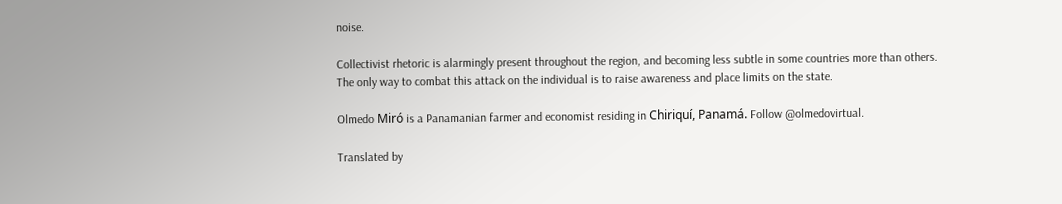noise.

Collectivist rhetoric is alarmingly present throughout the region, and becoming less subtle in some countries more than others. The only way to combat this attack on the individual is to raise awareness and place limits on the state.

Olmedo Miró is a Panamanian farmer and economist residing in Chiriquí, Panamá. Follow @olmedovirtual.

Translated by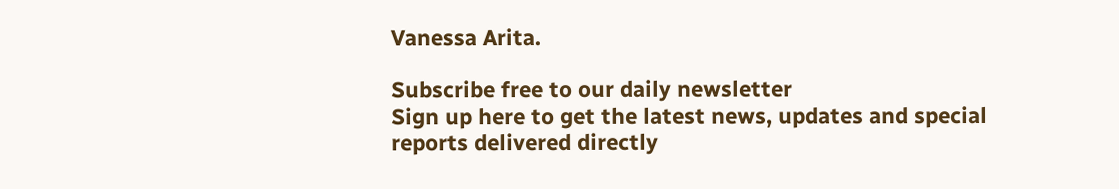Vanessa Arita.

Subscribe free to our daily newsletter
Sign up here to get the latest news, updates and special reports delivered directly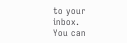to your inbox.
You can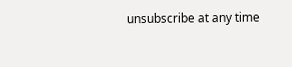unsubscribe at any time